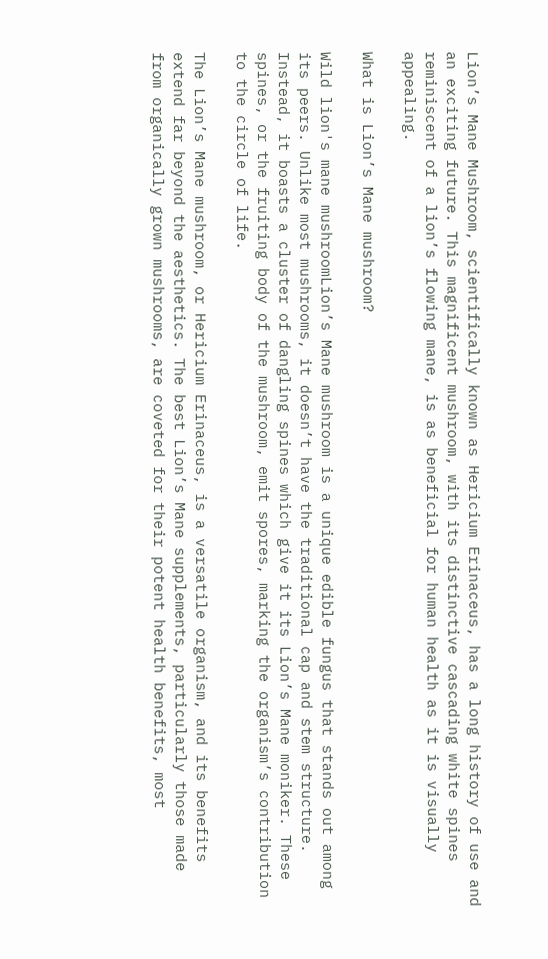Lion’s Mane Mushroom, scientifically known as Hericium Erinaceus, has a long history of use and an exciting future. This magnificent mushroom, with its distinctive cascading white spines reminiscent of a lion’s flowing mane, is as beneficial for human health as it is visually appealing.

What is Lion’s Mane mushroom?

Wild lion's mane mushroomLion’s Mane mushroom is a unique edible fungus that stands out among its peers. Unlike most mushrooms, it doesn’t have the traditional cap and stem structure. Instead, it boasts a cluster of dangling spines which give it its Lion’s Mane moniker. These spines, or the fruiting body of the mushroom, emit spores, marking the organism’s contribution to the circle of life.

The Lion’s Mane mushroom, or Hericium Erinaceus, is a versatile organism, and its benefits extend far beyond the aesthetics. The best Lion’s Mane supplements, particularly those made from organically grown mushrooms, are coveted for their potent health benefits, most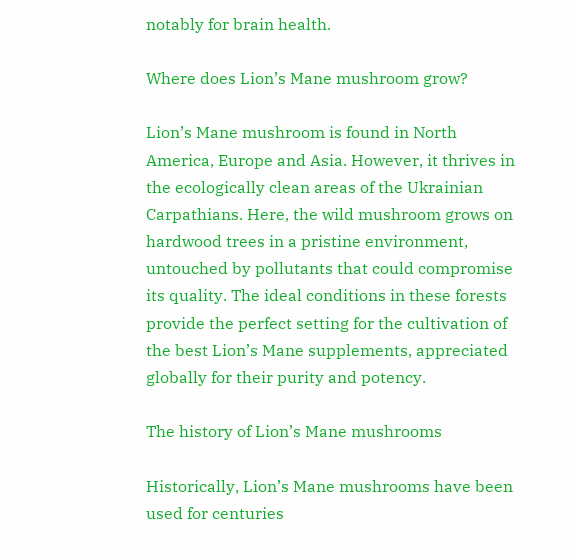notably for brain health.

Where does Lion’s Mane mushroom grow?

Lion’s Mane mushroom is found in North America, Europe and Asia. However, it thrives in the ecologically clean areas of the Ukrainian Carpathians. Here, the wild mushroom grows on hardwood trees in a pristine environment, untouched by pollutants that could compromise its quality. The ideal conditions in these forests provide the perfect setting for the cultivation of the best Lion’s Mane supplements, appreciated globally for their purity and potency.

The history of Lion’s Mane mushrooms

Historically, Lion’s Mane mushrooms have been used for centuries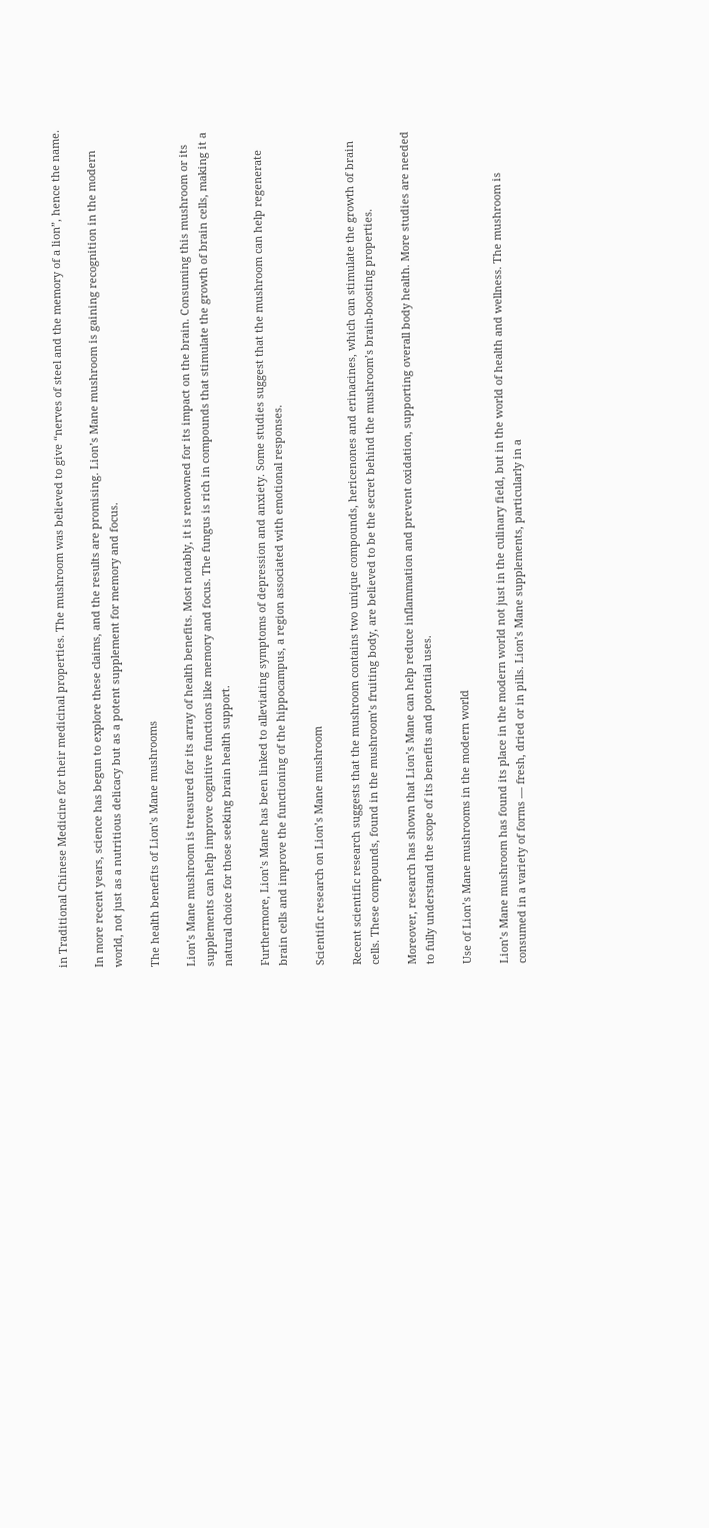in Traditional Chinese Medicine for their medicinal properties. The mushroom was believed to give “nerves of steel and the memory of a lion”, hence the name.

In more recent years, science has begun to explore these claims, and the results are promising. Lion’s Mane mushroom is gaining recognition in the modern world, not just as a nutritious delicacy but as a potent supplement for memory and focus.

The health benefits of Lion’s Mane mushrooms

Lion’s Mane mushroom is treasured for its array of health benefits. Most notably, it is renowned for its impact on the brain. Consuming this mushroom or its supplements can help improve cognitive functions like memory and focus. The fungus is rich in compounds that stimulate the growth of brain cells, making it a natural choice for those seeking brain health support.

Furthermore, Lion’s Mane has been linked to alleviating symptoms of depression and anxiety. Some studies suggest that the mushroom can help regenerate brain cells and improve the functioning of the hippocampus, a region associated with emotional responses.

Scientific research on Lion’s Mane mushroom

Recent scientific research suggests that the mushroom contains two unique compounds, hericenones and erinacines, which can stimulate the growth of brain cells. These compounds, found in the mushroom’s fruiting body, are believed to be the secret behind the mushroom’s brain-boosting properties.

Moreover, research has shown that Lion’s Mane can help reduce inflammation and prevent oxidation, supporting overall body health. More studies are needed to fully understand the scope of its benefits and potential uses.

Use of Lion’s Mane mushrooms in the modern world

Lion’s Mane mushroom has found its place in the modern world not just in the culinary field, but in the world of health and wellness. The mushroom is consumed in a variety of forms — fresh, dried or in pills. Lion’s Mane supplements, particularly in a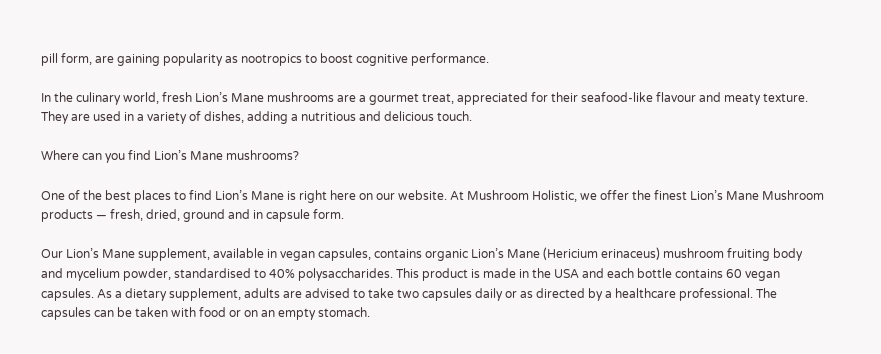pill form, are gaining popularity as nootropics to boost cognitive performance.

In the culinary world, fresh Lion’s Mane mushrooms are a gourmet treat, appreciated for their seafood-like flavour and meaty texture. They are used in a variety of dishes, adding a nutritious and delicious touch.

Where can you find Lion’s Mane mushrooms?

One of the best places to find Lion’s Mane is right here on our website. At Mushroom Holistic, we offer the finest Lion’s Mane Mushroom products — fresh, dried, ground and in capsule form.

Our Lion’s Mane supplement, available in vegan capsules, contains organic Lion’s Mane (Hericium erinaceus) mushroom fruiting body and mycelium powder, standardised to 40% polysaccharides. This product is made in the USA and each bottle contains 60 vegan capsules. As a dietary supplement, adults are advised to take two capsules daily or as directed by a healthcare professional. The capsules can be taken with food or on an empty stomach.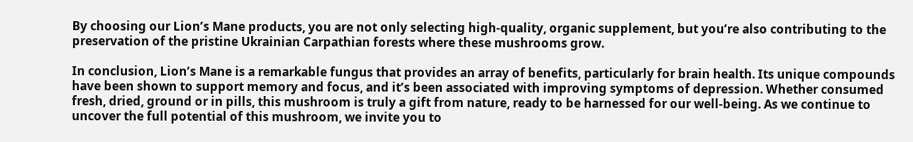By choosing our Lion’s Mane products, you are not only selecting high-quality, organic supplement, but you’re also contributing to the preservation of the pristine Ukrainian Carpathian forests where these mushrooms grow.

In conclusion, Lion’s Mane is a remarkable fungus that provides an array of benefits, particularly for brain health. Its unique compounds have been shown to support memory and focus, and it’s been associated with improving symptoms of depression. Whether consumed fresh, dried, ground or in pills, this mushroom is truly a gift from nature, ready to be harnessed for our well-being. As we continue to uncover the full potential of this mushroom, we invite you to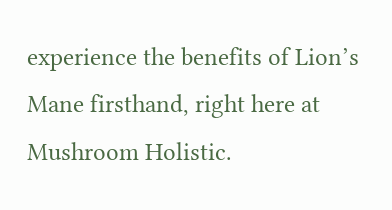experience the benefits of Lion’s Mane firsthand, right here at Mushroom Holistic.